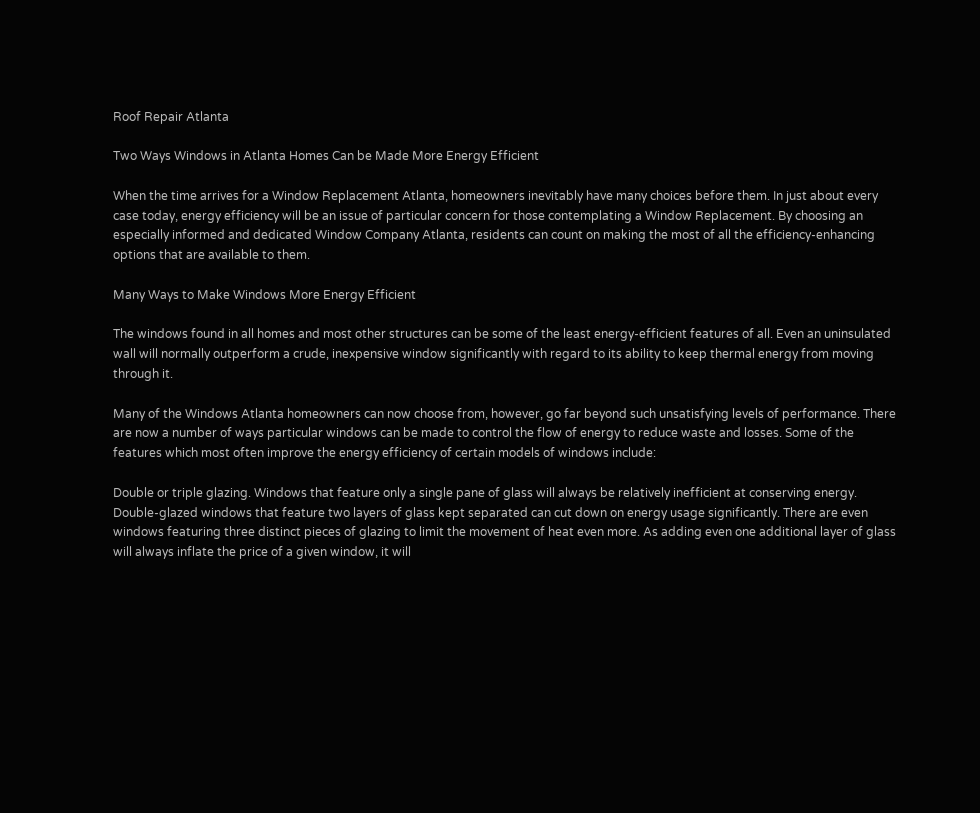Roof Repair Atlanta

Two Ways Windows in Atlanta Homes Can be Made More Energy Efficient

When the time arrives for a Window Replacement Atlanta, homeowners inevitably have many choices before them. In just about every case today, energy efficiency will be an issue of particular concern for those contemplating a Window Replacement. By choosing an especially informed and dedicated Window Company Atlanta, residents can count on making the most of all the efficiency-enhancing options that are available to them.

Many Ways to Make Windows More Energy Efficient

The windows found in all homes and most other structures can be some of the least energy-efficient features of all. Even an uninsulated wall will normally outperform a crude, inexpensive window significantly with regard to its ability to keep thermal energy from moving through it.

Many of the Windows Atlanta homeowners can now choose from, however, go far beyond such unsatisfying levels of performance. There are now a number of ways particular windows can be made to control the flow of energy to reduce waste and losses. Some of the features which most often improve the energy efficiency of certain models of windows include:

Double or triple glazing. Windows that feature only a single pane of glass will always be relatively inefficient at conserving energy. Double-glazed windows that feature two layers of glass kept separated can cut down on energy usage significantly. There are even windows featuring three distinct pieces of glazing to limit the movement of heat even more. As adding even one additional layer of glass will always inflate the price of a given window, it will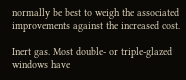normally be best to weigh the associated improvements against the increased cost.

Inert gas. Most double- or triple-glazed windows have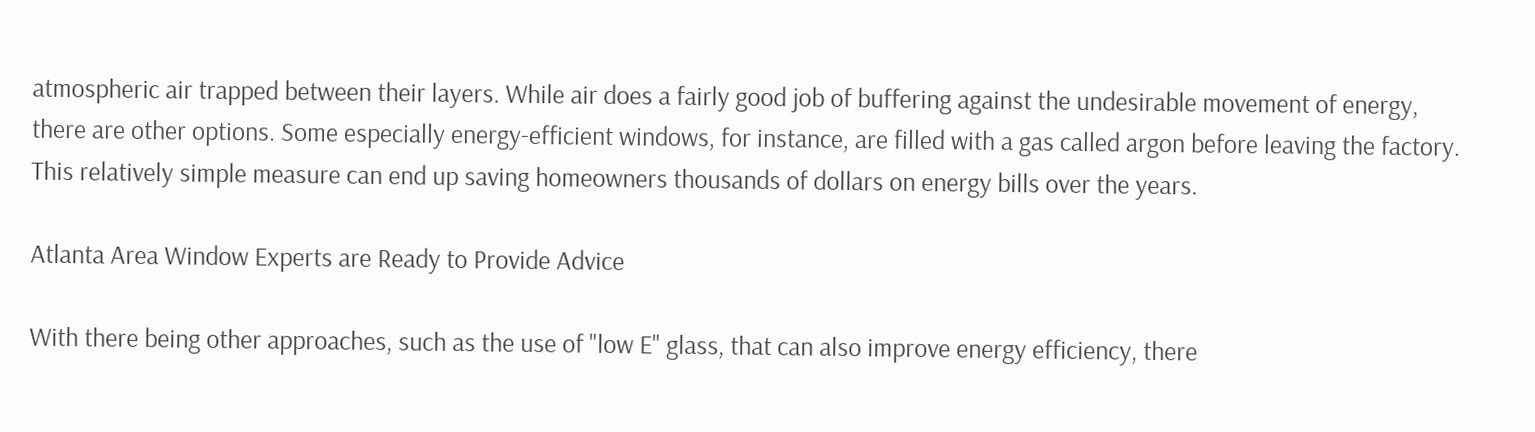atmospheric air trapped between their layers. While air does a fairly good job of buffering against the undesirable movement of energy, there are other options. Some especially energy-efficient windows, for instance, are filled with a gas called argon before leaving the factory. This relatively simple measure can end up saving homeowners thousands of dollars on energy bills over the years.

Atlanta Area Window Experts are Ready to Provide Advice

With there being other approaches, such as the use of "low E" glass, that can also improve energy efficiency, there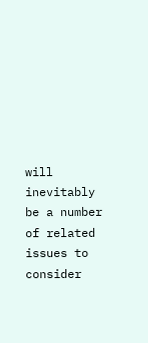will inevitably be a number of related issues to consider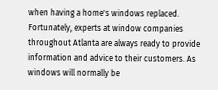when having a home's windows replaced. Fortunately, experts at window companies throughout Atlanta are always ready to provide information and advice to their customers. As windows will normally be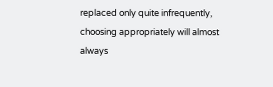replaced only quite infrequently, choosing appropriately will almost always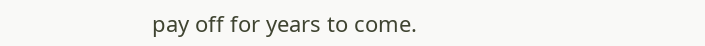pay off for years to come.